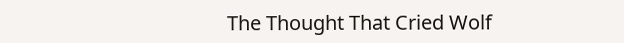The Thought That Cried Wolf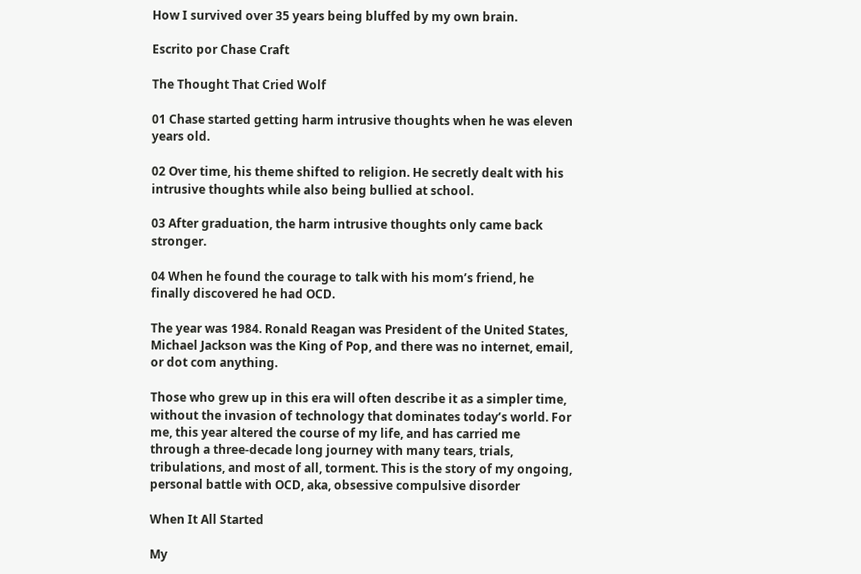How I survived over 35 years being bluffed by my own brain.

Escrito por Chase Craft

The Thought That Cried Wolf

01 Chase started getting harm intrusive thoughts when he was eleven years old.

02 Over time, his theme shifted to religion. He secretly dealt with his intrusive thoughts while also being bullied at school.

03 After graduation, the harm intrusive thoughts only came back stronger.

04 When he found the courage to talk with his mom’s friend, he finally discovered he had OCD.

The year was 1984. Ronald Reagan was President of the United States, Michael Jackson was the King of Pop, and there was no internet, email, or dot com anything.

Those who grew up in this era will often describe it as a simpler time, without the invasion of technology that dominates today’s world. For me, this year altered the course of my life, and has carried me through a three-decade long journey with many tears, trials, tribulations, and most of all, torment. This is the story of my ongoing, personal battle with OCD, aka, obsessive compulsive disorder

When It All Started

My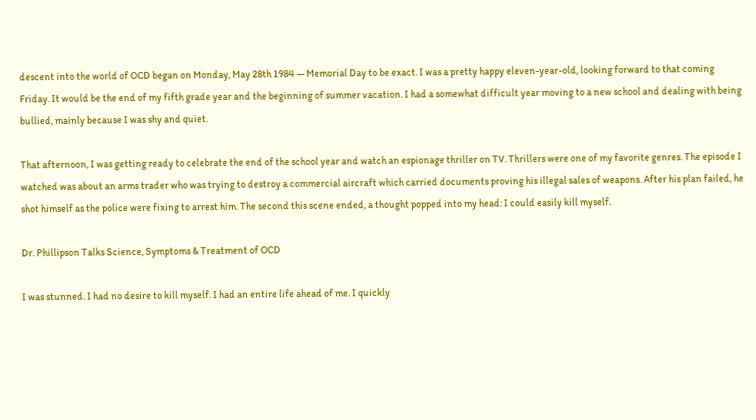descent into the world of OCD began on Monday, May 28th 1984 — Memorial Day to be exact. I was a pretty happy eleven-year-old, looking forward to that coming Friday. It would be the end of my fifth grade year and the beginning of summer vacation. I had a somewhat difficult year moving to a new school and dealing with being bullied, mainly because I was shy and quiet.

That afternoon, I was getting ready to celebrate the end of the school year and watch an espionage thriller on TV. Thrillers were one of my favorite genres. The episode I watched was about an arms trader who was trying to destroy a commercial aircraft which carried documents proving his illegal sales of weapons. After his plan failed, he shot himself as the police were fixing to arrest him. The second this scene ended, a thought popped into my head: I could easily kill myself.

Dr. Phillipson Talks Science, Symptoms & Treatment of OCD

I was stunned. I had no desire to kill myself. I had an entire life ahead of me. I quickly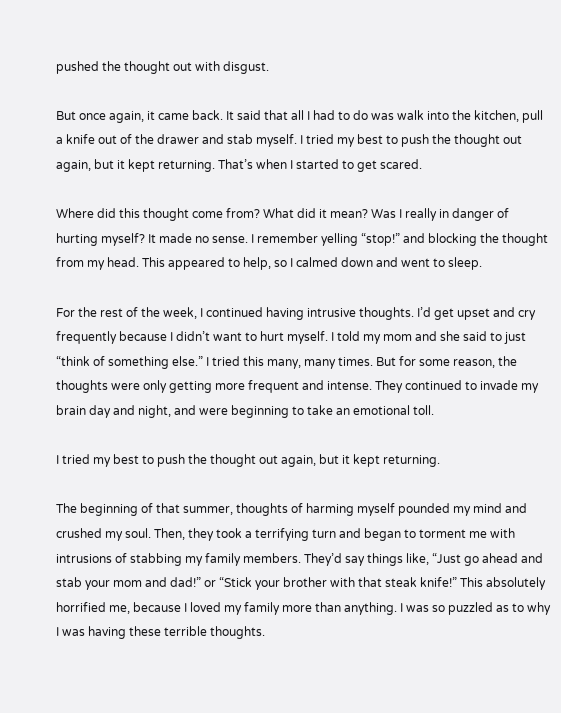pushed the thought out with disgust.

But once again, it came back. It said that all I had to do was walk into the kitchen, pull a knife out of the drawer and stab myself. I tried my best to push the thought out again, but it kept returning. That’s when I started to get scared.

Where did this thought come from? What did it mean? Was I really in danger of hurting myself? It made no sense. I remember yelling “stop!” and blocking the thought from my head. This appeared to help, so I calmed down and went to sleep.

For the rest of the week, I continued having intrusive thoughts. I’d get upset and cry frequently because I didn’t want to hurt myself. I told my mom and she said to just “think of something else.” I tried this many, many times. But for some reason, the thoughts were only getting more frequent and intense. They continued to invade my brain day and night, and were beginning to take an emotional toll.

I tried my best to push the thought out again, but it kept returning.

The beginning of that summer, thoughts of harming myself pounded my mind and crushed my soul. Then, they took a terrifying turn and began to torment me with intrusions of stabbing my family members. They’d say things like, “Just go ahead and stab your mom and dad!” or “Stick your brother with that steak knife!” This absolutely horrified me, because I loved my family more than anything. I was so puzzled as to why I was having these terrible thoughts.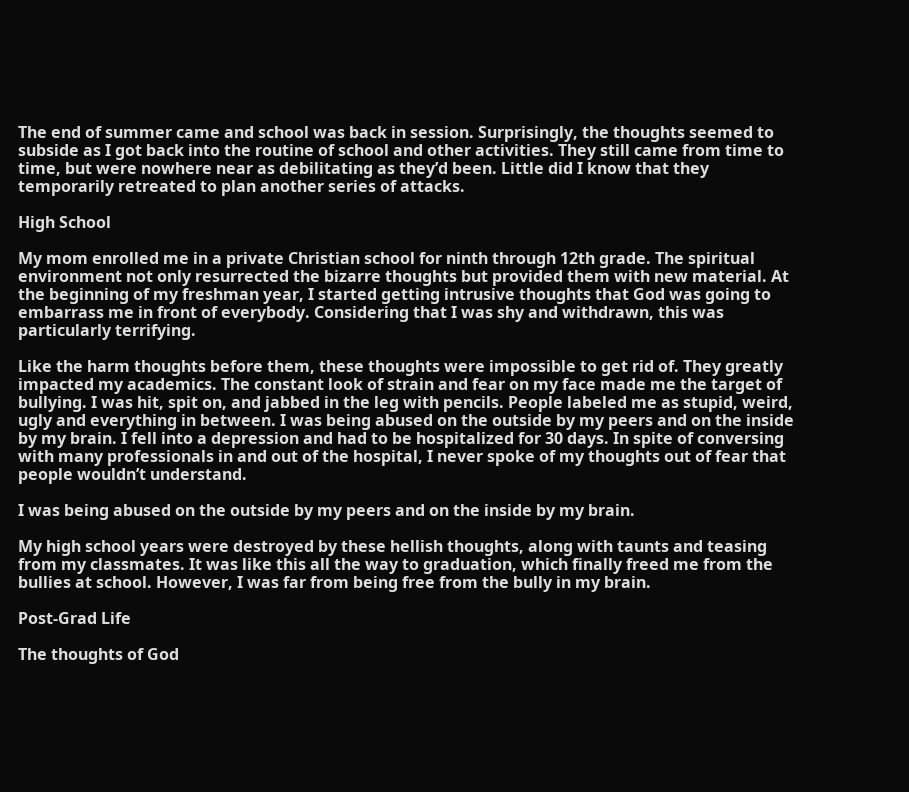The end of summer came and school was back in session. Surprisingly, the thoughts seemed to subside as I got back into the routine of school and other activities. They still came from time to time, but were nowhere near as debilitating as they’d been. Little did I know that they temporarily retreated to plan another series of attacks.

High School

My mom enrolled me in a private Christian school for ninth through 12th grade. The spiritual environment not only resurrected the bizarre thoughts but provided them with new material. At the beginning of my freshman year, I started getting intrusive thoughts that God was going to embarrass me in front of everybody. Considering that I was shy and withdrawn, this was particularly terrifying.

Like the harm thoughts before them, these thoughts were impossible to get rid of. They greatly impacted my academics. The constant look of strain and fear on my face made me the target of bullying. I was hit, spit on, and jabbed in the leg with pencils. People labeled me as stupid, weird, ugly and everything in between. I was being abused on the outside by my peers and on the inside by my brain. I fell into a depression and had to be hospitalized for 30 days. In spite of conversing with many professionals in and out of the hospital, I never spoke of my thoughts out of fear that people wouldn’t understand.

I was being abused on the outside by my peers and on the inside by my brain.

My high school years were destroyed by these hellish thoughts, along with taunts and teasing from my classmates. It was like this all the way to graduation, which finally freed me from the bullies at school. However, I was far from being free from the bully in my brain.

Post-Grad Life

The thoughts of God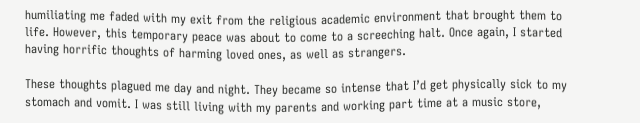humiliating me faded with my exit from the religious academic environment that brought them to life. However, this temporary peace was about to come to a screeching halt. Once again, I started having horrific thoughts of harming loved ones, as well as strangers.

These thoughts plagued me day and night. They became so intense that I’d get physically sick to my stomach and vomit. I was still living with my parents and working part time at a music store,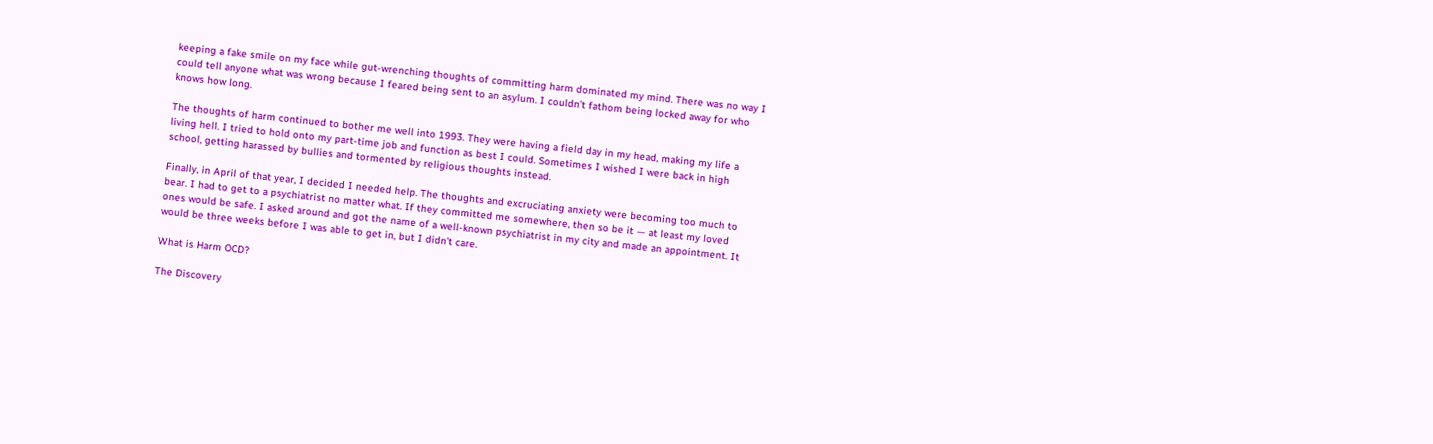keeping a fake smile on my face while gut-wrenching thoughts of committing harm dominated my mind. There was no way I could tell anyone what was wrong because I feared being sent to an asylum. I couldn’t fathom being locked away for who knows how long.

The thoughts of harm continued to bother me well into 1993. They were having a field day in my head, making my life a living hell. I tried to hold onto my part-time job and function as best I could. Sometimes I wished I were back in high school, getting harassed by bullies and tormented by religious thoughts instead.

Finally, in April of that year, I decided I needed help. The thoughts and excruciating anxiety were becoming too much to bear. I had to get to a psychiatrist no matter what. If they committed me somewhere, then so be it — at least my loved ones would be safe. I asked around and got the name of a well-known psychiatrist in my city and made an appointment. It would be three weeks before I was able to get in, but I didn’t care.

What is Harm OCD?

The Discovery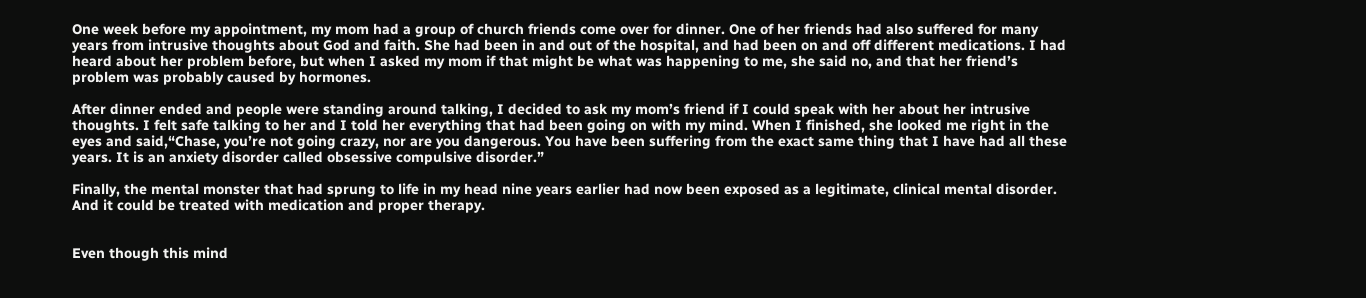One week before my appointment, my mom had a group of church friends come over for dinner. One of her friends had also suffered for many years from intrusive thoughts about God and faith. She had been in and out of the hospital, and had been on and off different medications. I had heard about her problem before, but when I asked my mom if that might be what was happening to me, she said no, and that her friend’s problem was probably caused by hormones.

After dinner ended and people were standing around talking, I decided to ask my mom’s friend if I could speak with her about her intrusive thoughts. I felt safe talking to her and I told her everything that had been going on with my mind. When I finished, she looked me right in the eyes and said,“Chase, you’re not going crazy, nor are you dangerous. You have been suffering from the exact same thing that I have had all these years. It is an anxiety disorder called obsessive compulsive disorder.”

Finally, the mental monster that had sprung to life in my head nine years earlier had now been exposed as a legitimate, clinical mental disorder. And it could be treated with medication and proper therapy.


Even though this mind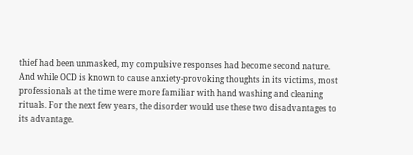thief had been unmasked, my compulsive responses had become second nature. And while OCD is known to cause anxiety-provoking thoughts in its victims, most professionals at the time were more familiar with hand washing and cleaning rituals. For the next few years, the disorder would use these two disadvantages to its advantage.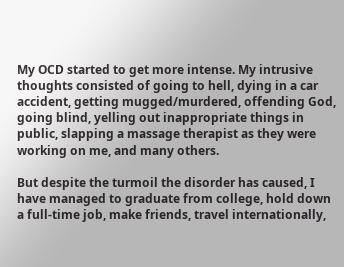My OCD started to get more intense. My intrusive thoughts consisted of going to hell, dying in a car accident, getting mugged/murdered, offending God, going blind, yelling out inappropriate things in public, slapping a massage therapist as they were working on me, and many others.

But despite the turmoil the disorder has caused, I have managed to graduate from college, hold down a full-time job, make friends, travel internationally,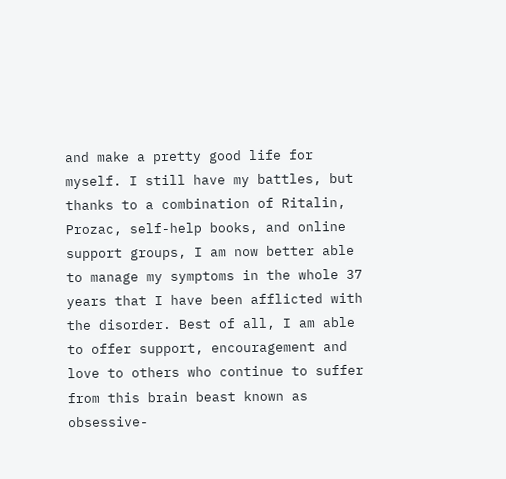and make a pretty good life for myself. I still have my battles, but thanks to a combination of Ritalin, Prozac, self-help books, and online support groups, I am now better able to manage my symptoms in the whole 37 years that I have been afflicted with the disorder. Best of all, I am able to offer support, encouragement and love to others who continue to suffer from this brain beast known as obsessive-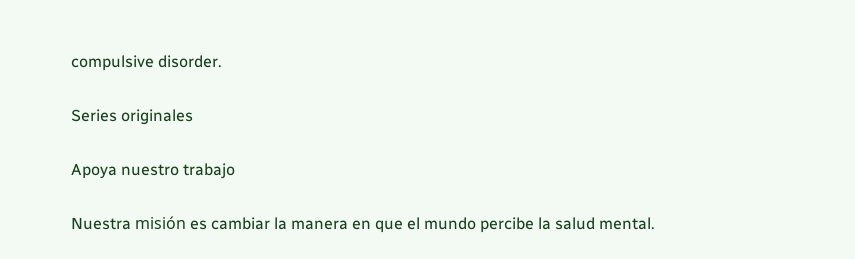compulsive disorder.

Series originales

Apoya nuestro trabajo

Nuestra misión es cambiar la manera en que el mundo percibe la salud mental.